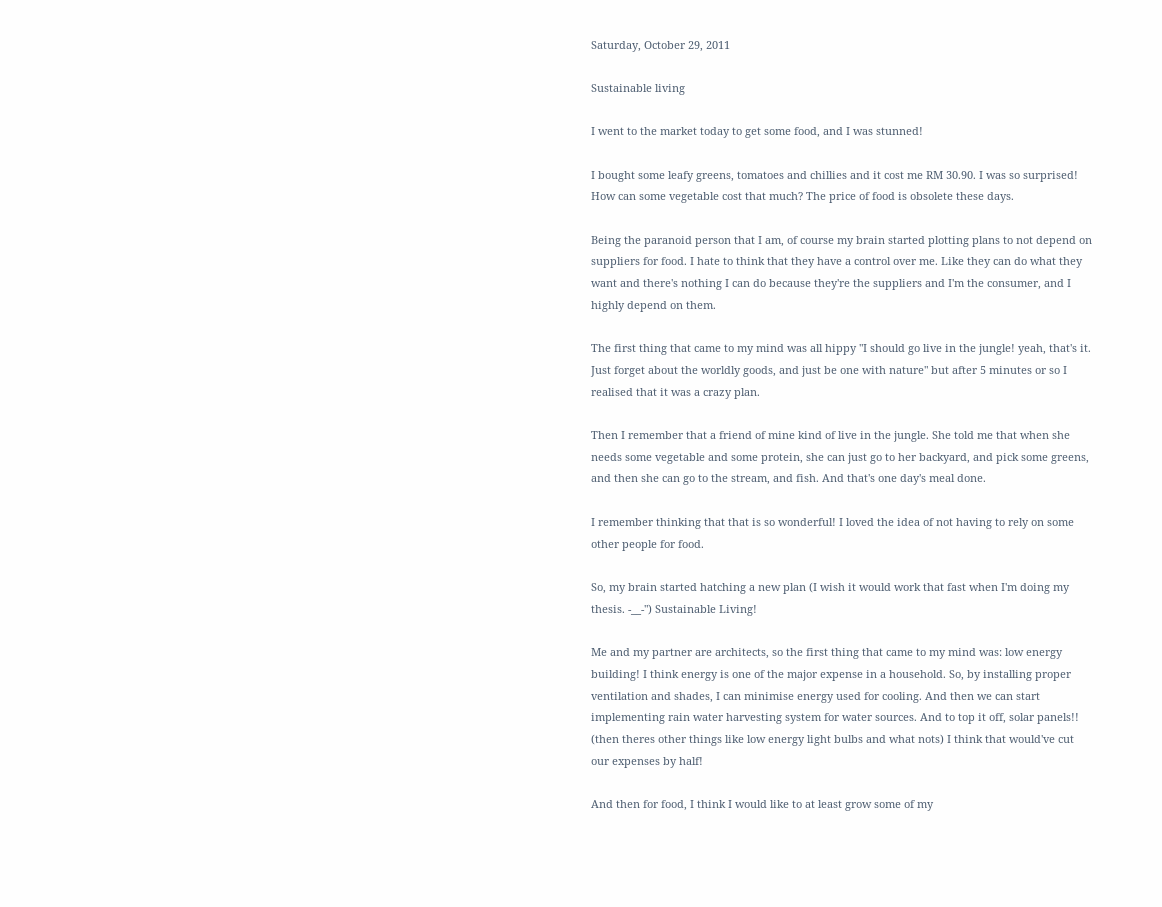Saturday, October 29, 2011

Sustainable living

I went to the market today to get some food, and I was stunned!

I bought some leafy greens, tomatoes and chillies and it cost me RM 30.90. I was so surprised! How can some vegetable cost that much? The price of food is obsolete these days.

Being the paranoid person that I am, of course my brain started plotting plans to not depend on suppliers for food. I hate to think that they have a control over me. Like they can do what they want and there's nothing I can do because they're the suppliers and I'm the consumer, and I highly depend on them.

The first thing that came to my mind was all hippy "I should go live in the jungle! yeah, that's it. Just forget about the worldly goods, and just be one with nature" but after 5 minutes or so I realised that it was a crazy plan.

Then I remember that a friend of mine kind of live in the jungle. She told me that when she needs some vegetable and some protein, she can just go to her backyard, and pick some greens, and then she can go to the stream, and fish. And that's one day's meal done.

I remember thinking that that is so wonderful! I loved the idea of not having to rely on some other people for food.

So, my brain started hatching a new plan (I wish it would work that fast when I'm doing my thesis. -__-") Sustainable Living!

Me and my partner are architects, so the first thing that came to my mind was: low energy building! I think energy is one of the major expense in a household. So, by installing proper ventilation and shades, I can minimise energy used for cooling. And then we can start implementing rain water harvesting system for water sources. And to top it off, solar panels!! (then theres other things like low energy light bulbs and what nots) I think that would've cut our expenses by half!

And then for food, I think I would like to at least grow some of my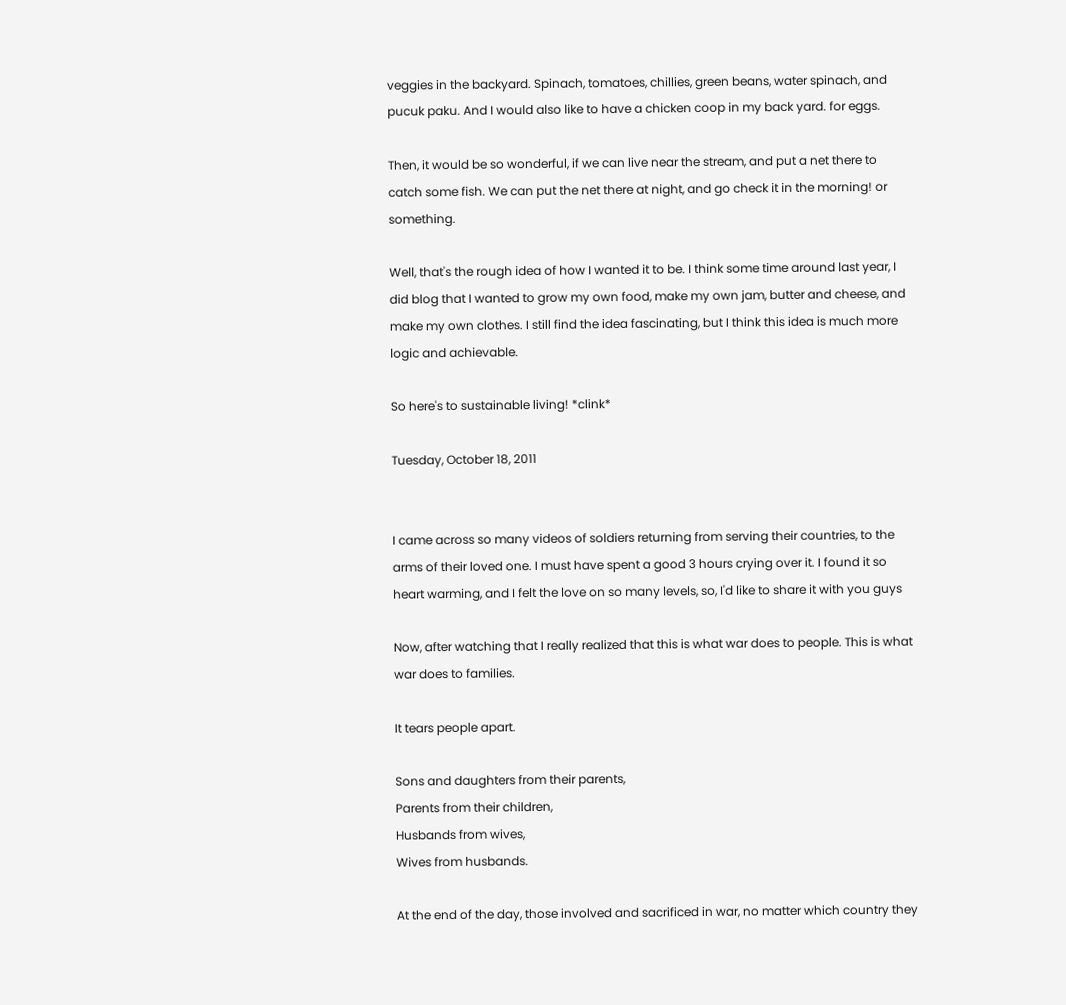veggies in the backyard. Spinach, tomatoes, chillies, green beans, water spinach, and pucuk paku. And I would also like to have a chicken coop in my back yard. for eggs.

Then, it would be so wonderful, if we can live near the stream, and put a net there to catch some fish. We can put the net there at night, and go check it in the morning! or something.

Well, that's the rough idea of how I wanted it to be. I think some time around last year, I did blog that I wanted to grow my own food, make my own jam, butter and cheese, and make my own clothes. I still find the idea fascinating, but I think this idea is much more logic and achievable.

So here's to sustainable living! *clink*

Tuesday, October 18, 2011


I came across so many videos of soldiers returning from serving their countries, to the arms of their loved one. I must have spent a good 3 hours crying over it. I found it so heart warming, and I felt the love on so many levels, so, I'd like to share it with you guys

Now, after watching that I really realized that this is what war does to people. This is what war does to families.

It tears people apart.

Sons and daughters from their parents,
Parents from their children,
Husbands from wives,
Wives from husbands.

At the end of the day, those involved and sacrificed in war, no matter which country they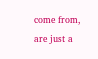come from, are just a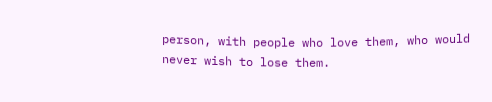person, with people who love them, who would never wish to lose them.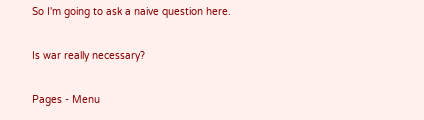So I'm going to ask a naive question here.

Is war really necessary?

Pages - Menu